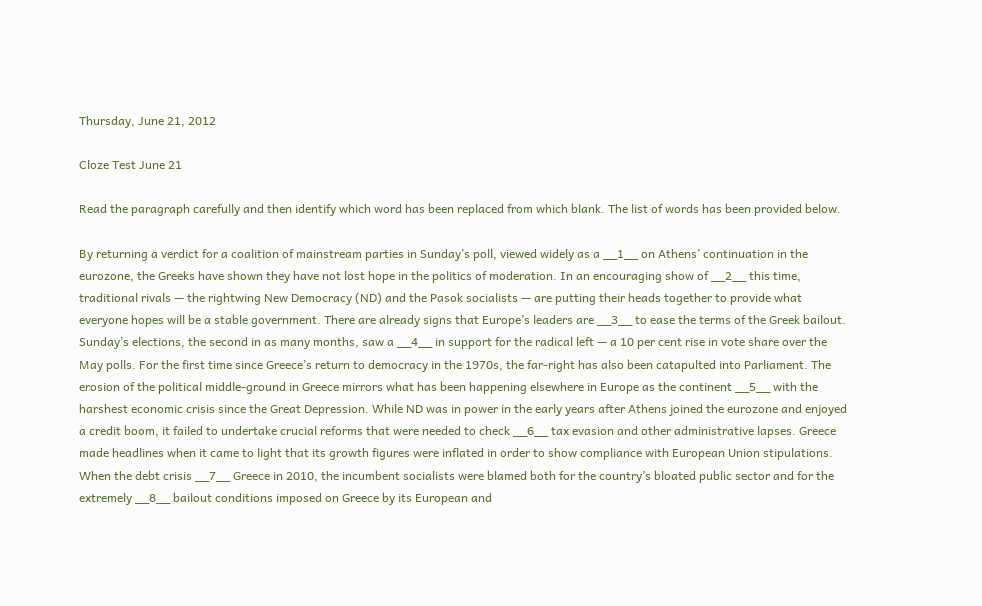Thursday, June 21, 2012

Cloze Test June 21

Read the paragraph carefully and then identify which word has been replaced from which blank. The list of words has been provided below.

By returning a verdict for a coalition of mainstream parties in Sunday’s poll, viewed widely as a __1__ on Athens’ continuation in the eurozone, the Greeks have shown they have not lost hope in the politics of moderation. In an encouraging show of __2__ this time, traditional rivals — the rightwing New Democracy (ND) and the Pasok socialists — are putting their heads together to provide what everyone hopes will be a stable government. There are already signs that Europe’s leaders are __3__ to ease the terms of the Greek bailout. Sunday’s elections, the second in as many months, saw a __4__ in support for the radical left — a 10 per cent rise in vote share over the May polls. For the first time since Greece’s return to democracy in the 1970s, the far-right has also been catapulted into Parliament. The erosion of the political middle-ground in Greece mirrors what has been happening elsewhere in Europe as the continent __5__ with the harshest economic crisis since the Great Depression. While ND was in power in the early years after Athens joined the eurozone and enjoyed a credit boom, it failed to undertake crucial reforms that were needed to check __6__ tax evasion and other administrative lapses. Greece made headlines when it came to light that its growth figures were inflated in order to show compliance with European Union stipulations. When the debt crisis __7__ Greece in 2010, the incumbent socialists were blamed both for the country’s bloated public sector and for the extremely __8__ bailout conditions imposed on Greece by its European and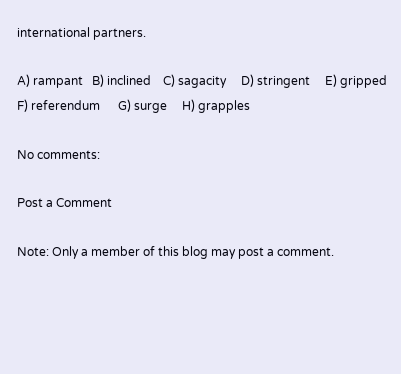international partners.

A) rampant   B) inclined    C) sagacity     D) stringent     E) gripped
F) referendum      G) surge     H) grapples

No comments:

Post a Comment

Note: Only a member of this blog may post a comment.